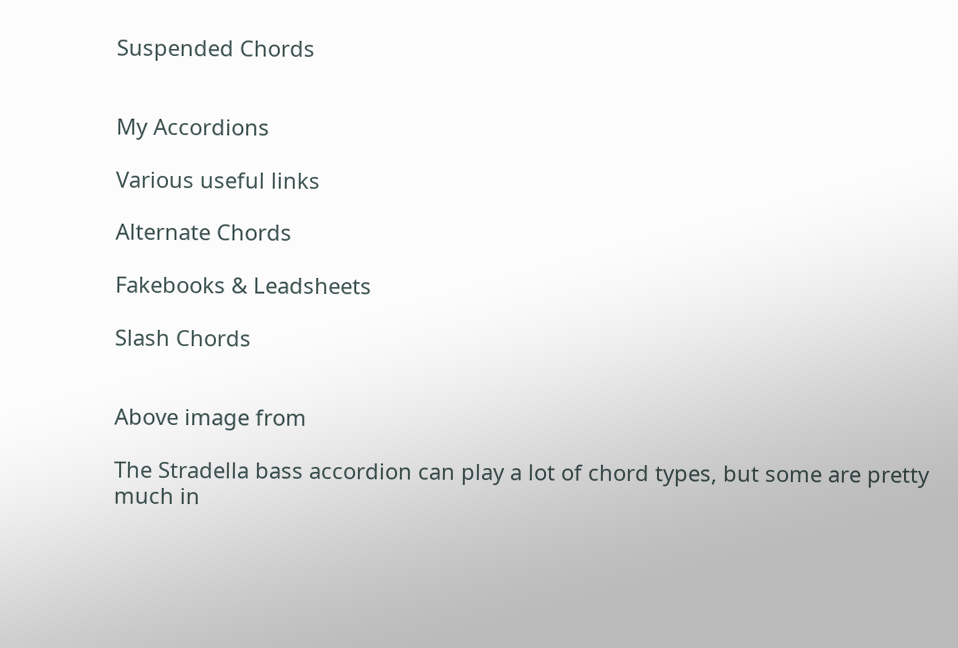Suspended Chords


My Accordions

Various useful links

Alternate Chords

Fakebooks & Leadsheets

Slash Chords


Above image from

The Stradella bass accordion can play a lot of chord types, but some are pretty much in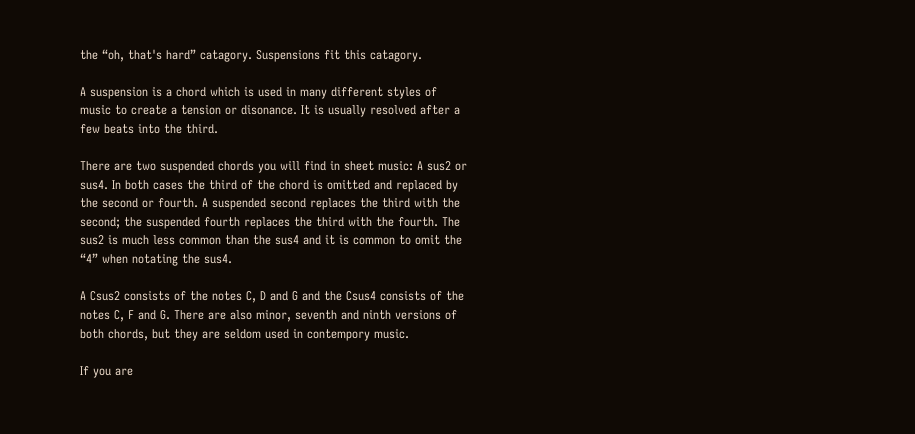the “oh, that's hard” catagory. Suspensions fit this catagory.

A suspension is a chord which is used in many different styles of music to create a tension or disonance. It is usually resolved after a few beats into the third.

There are two suspended chords you will find in sheet music: A sus2 or sus4. In both cases the third of the chord is omitted and replaced by the second or fourth. A suspended second replaces the third with the second; the suspended fourth replaces the third with the fourth. The sus2 is much less common than the sus4 and it is common to omit the “4” when notating the sus4.

A Csus2 consists of the notes C, D and G and the Csus4 consists of the notes C, F and G. There are also minor, seventh and ninth versions of both chords, but they are seldom used in contempory music.

If you are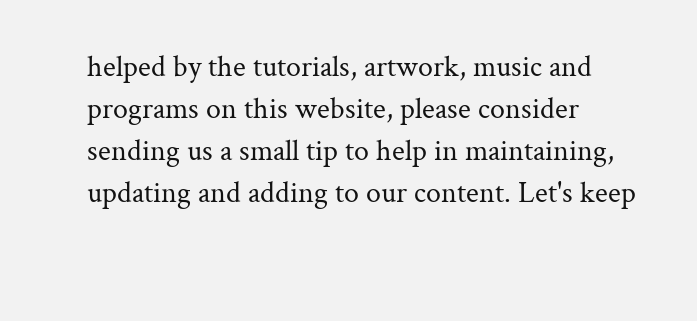helped by the tutorials, artwork, music and programs on this website, please consider sending us a small tip to help in maintaining, updating and adding to our content. Let's keep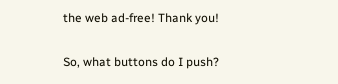the web ad-free! Thank you!

So, what buttons do I push?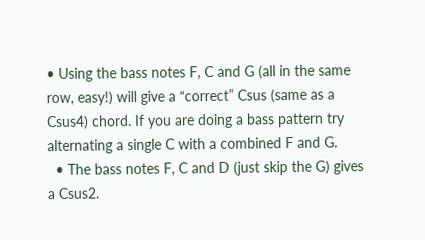• Using the bass notes F, C and G (all in the same row, easy!) will give a “correct” Csus (same as a Csus4) chord. If you are doing a bass pattern try alternating a single C with a combined F and G.
  • The bass notes F, C and D (just skip the G) gives a Csus2.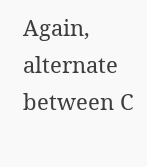Again, alternate between C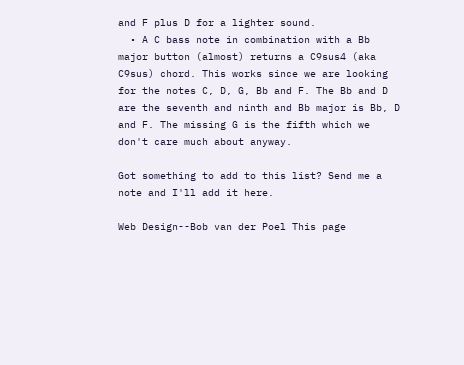and F plus D for a lighter sound.
  • A C bass note in combination with a Bb major button (almost) returns a C9sus4 (aka C9sus) chord. This works since we are looking for the notes C, D, G, Bb and F. The Bb and D are the seventh and ninth and Bb major is Bb, D and F. The missing G is the fifth which we don't care much about anyway.

Got something to add to this list? Send me a note and I'll add it here.

Web Design--Bob van der Poel This page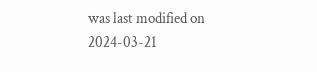was last modified on 2024-03-21